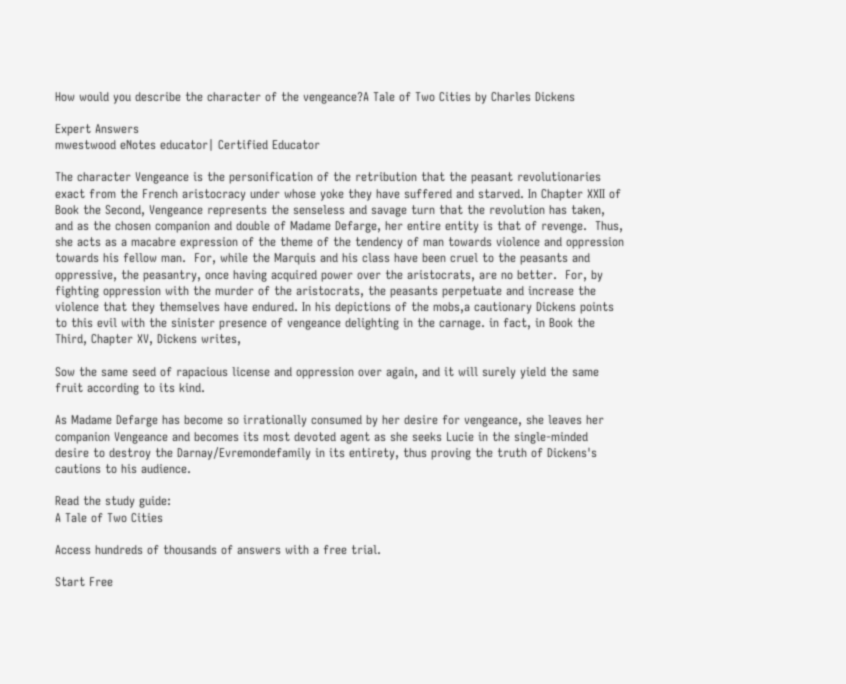How would you describe the character of the vengeance?A Tale of Two Cities by Charles Dickens

Expert Answers
mwestwood eNotes educator| Certified Educator

The character Vengeance is the personification of the retribution that the peasant revolutionaries exact from the French aristocracy under whose yoke they have suffered and starved. In Chapter XXII of Book the Second, Vengeance represents the senseless and savage turn that the revolution has taken, and as the chosen companion and double of Madame Defarge, her entire entity is that of revenge.  Thus, she acts as a macabre expression of the theme of the tendency of man towards violence and oppression towards his fellow man.  For, while the Marquis and his class have been cruel to the peasants and oppressive, the peasantry, once having acquired power over the aristocrats, are no better.  For, by fighting oppression with the murder of the aristocrats, the peasants perpetuate and increase the violence that they themselves have endured. In his depictions of the mobs,a cautionary Dickens points to this evil with the sinister presence of vengeance delighting in the carnage. in fact, in Book the Third, Chapter XV, Dickens writes,

Sow the same seed of rapacious license and oppression over again, and it will surely yield the same fruit according to its kind.

As Madame Defarge has become so irrationally consumed by her desire for vengeance, she leaves her companion Vengeance and becomes its most devoted agent as she seeks Lucie in the single-minded desire to destroy the Darnay/Evremondefamily in its entirety, thus proving the truth of Dickens's cautions to his audience.

Read the study guide:
A Tale of Two Cities

Access hundreds of thousands of answers with a free trial.

Start Free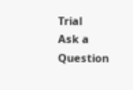Trial
Ask a Question